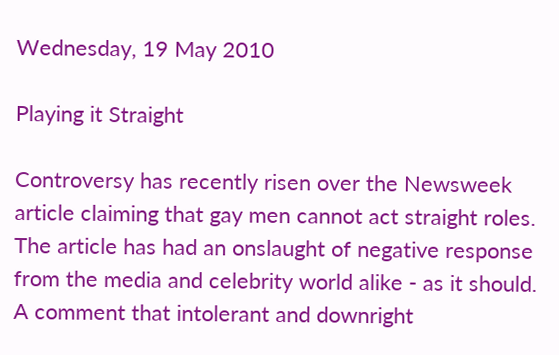Wednesday, 19 May 2010

Playing it Straight

Controversy has recently risen over the Newsweek article claiming that gay men cannot act straight roles. The article has had an onslaught of negative response from the media and celebrity world alike - as it should. A comment that intolerant and downright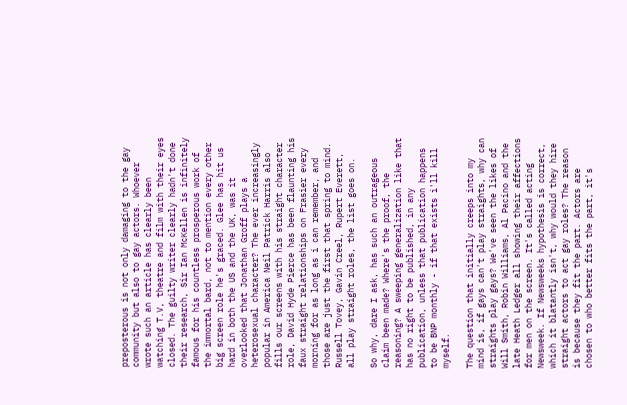preposterous is not only damaging to the gay community but also to gay actors. Whoever wrote such an article has clearly been watching T.V, theatre and film with their eyes closed. The guilty writer clearly hadn't done their research, Sir Ian McKellen is infinitely famous for his countless prosperous work of the immortal bard, not to mention every other big screen role he's graced. Glee has hit us hard in both the US and the UK, was it overlooked that Jonathan Groff plays a heterosexual character? The ever increasingly popular in America Neil Patrick Harris also fills our screens with his straight character role, David Hyde Pierce has been flaunting his faux straight relationships on Frasier every morning for as long as i can remember, and those are just the first that spring to mind. Russell Tovey, Gavin Creel, Rupert Everett, all play straight roles, the list goes on.

So why, dare I ask, has such an outrageous claim been made? Where's the proof, the reasoning? A sweeping generalization like that has no right to be published, in any publication, unless that publication happens to be BNP monthly - if that exists i'll kill myself.

The question that initially creeps into my mind is, if gays can't play straights, why can straights play gays? We've seen the likes of Will Smith, Robin Williams, Al Pacino and the late Heath Ledger all showing their affections for men on the screen. It's called acting Newsweek. If Newsweeks hypothesis is correct, which it blatantly isn't, why would they hire straight actors to act gay roles? The reason is because they fit the part. Actors are chosen to who better fits the part, it's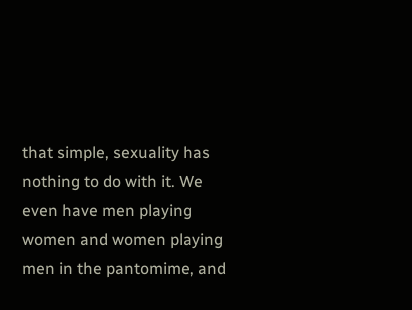that simple, sexuality has nothing to do with it. We even have men playing women and women playing men in the pantomime, and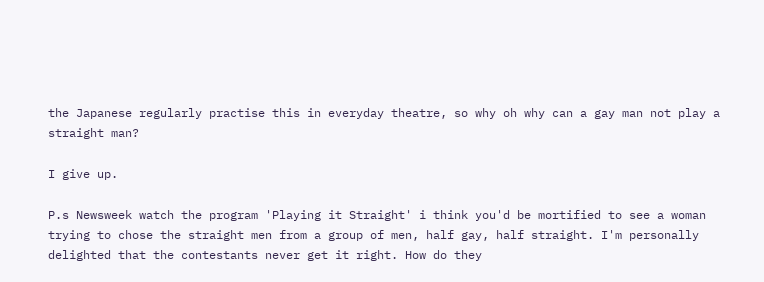the Japanese regularly practise this in everyday theatre, so why oh why can a gay man not play a straight man?

I give up.

P.s Newsweek watch the program 'Playing it Straight' i think you'd be mortified to see a woman trying to chose the straight men from a group of men, half gay, half straight. I'm personally delighted that the contestants never get it right. How do they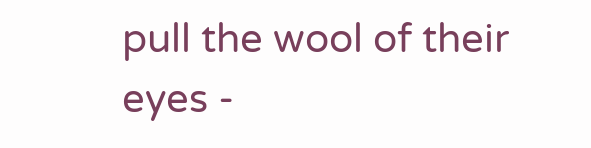pull the wool of their eyes -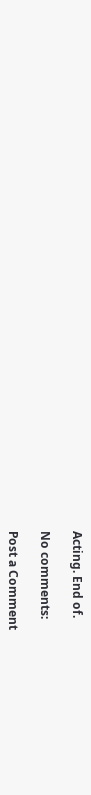Acting. End of.

No comments:

Post a Comment